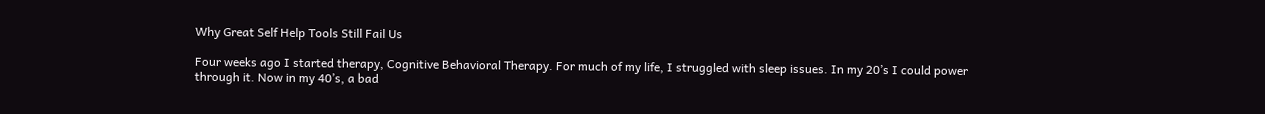Why Great Self Help Tools Still Fail Us

Four weeks ago I started therapy, Cognitive Behavioral Therapy. For much of my life, I struggled with sleep issues. In my 20’s I could power through it. Now in my 40’s, a bad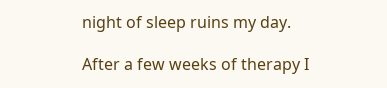night of sleep ruins my day.

After a few weeks of therapy I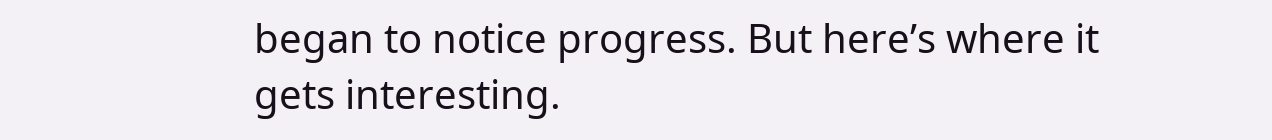began to notice progress. But here’s where it gets interesting.